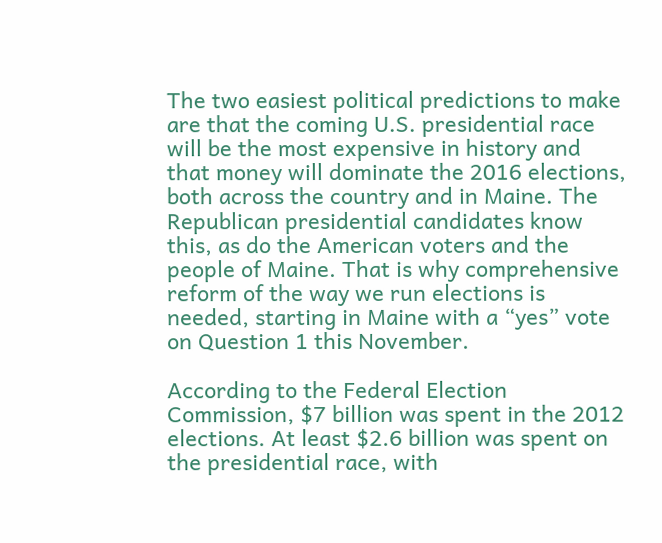The two easiest political predictions to make are that the coming U.S. presidential race will be the most expensive in history and that money will dominate the 2016 elections, both across the country and in Maine. The Republican presidential candidates know this, as do the American voters and the people of Maine. That is why comprehensive reform of the way we run elections is needed, starting in Maine with a “yes” vote on Question 1 this November.

According to the Federal Election Commission, $7 billion was spent in the 2012 elections. At least $2.6 billion was spent on the presidential race, with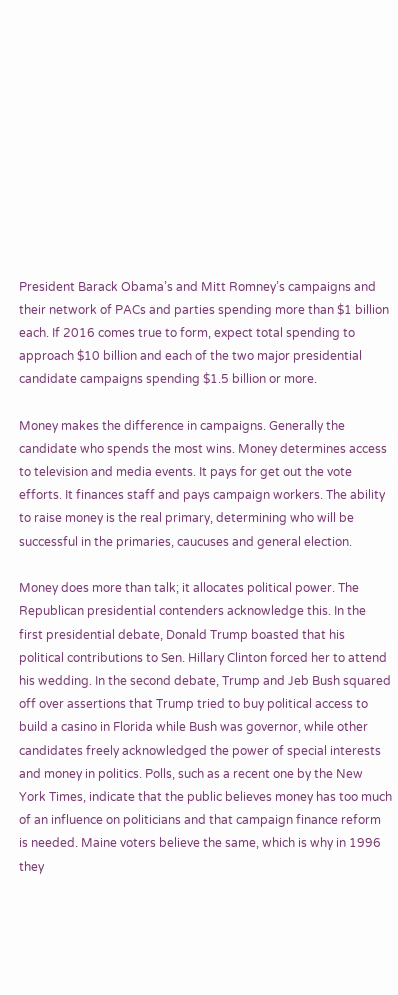President Barack Obama’s and Mitt Romney’s campaigns and their network of PACs and parties spending more than $1 billion each. If 2016 comes true to form, expect total spending to approach $10 billion and each of the two major presidential candidate campaigns spending $1.5 billion or more.

Money makes the difference in campaigns. Generally the candidate who spends the most wins. Money determines access to television and media events. It pays for get out the vote efforts. It finances staff and pays campaign workers. The ability to raise money is the real primary, determining who will be successful in the primaries, caucuses and general election.

Money does more than talk; it allocates political power. The Republican presidential contenders acknowledge this. In the first presidential debate, Donald Trump boasted that his political contributions to Sen. Hillary Clinton forced her to attend his wedding. In the second debate, Trump and Jeb Bush squared off over assertions that Trump tried to buy political access to build a casino in Florida while Bush was governor, while other candidates freely acknowledged the power of special interests and money in politics. Polls, such as a recent one by the New York Times, indicate that the public believes money has too much of an influence on politicians and that campaign finance reform is needed. Maine voters believe the same, which is why in 1996 they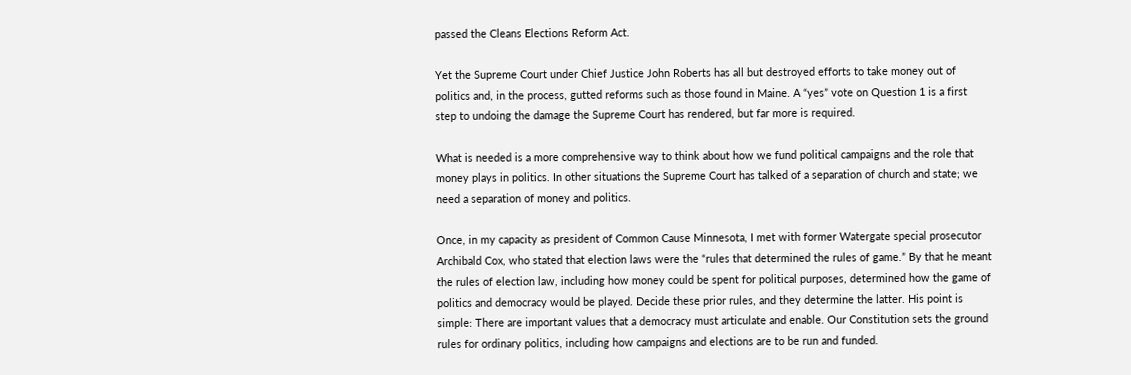passed the Cleans Elections Reform Act.

Yet the Supreme Court under Chief Justice John Roberts has all but destroyed efforts to take money out of politics and, in the process, gutted reforms such as those found in Maine. A “yes” vote on Question 1 is a first step to undoing the damage the Supreme Court has rendered, but far more is required.

What is needed is a more comprehensive way to think about how we fund political campaigns and the role that money plays in politics. In other situations the Supreme Court has talked of a separation of church and state; we need a separation of money and politics.

Once, in my capacity as president of Common Cause Minnesota, I met with former Watergate special prosecutor Archibald Cox, who stated that election laws were the “rules that determined the rules of game.” By that he meant the rules of election law, including how money could be spent for political purposes, determined how the game of politics and democracy would be played. Decide these prior rules, and they determine the latter. His point is simple: There are important values that a democracy must articulate and enable. Our Constitution sets the ground rules for ordinary politics, including how campaigns and elections are to be run and funded.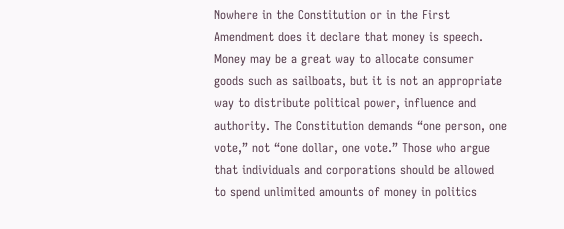Nowhere in the Constitution or in the First Amendment does it declare that money is speech. Money may be a great way to allocate consumer goods such as sailboats, but it is not an appropriate way to distribute political power, influence and authority. The Constitution demands “one person, one vote,” not “one dollar, one vote.” Those who argue that individuals and corporations should be allowed to spend unlimited amounts of money in politics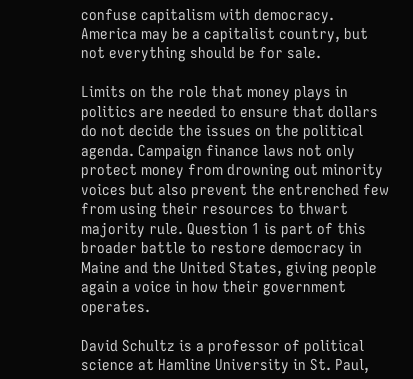confuse capitalism with democracy. America may be a capitalist country, but not everything should be for sale.

Limits on the role that money plays in politics are needed to ensure that dollars do not decide the issues on the political agenda. Campaign finance laws not only protect money from drowning out minority voices but also prevent the entrenched few from using their resources to thwart majority rule. Question 1 is part of this broader battle to restore democracy in Maine and the United States, giving people again a voice in how their government operates.

David Schultz is a professor of political science at Hamline University in St. Paul,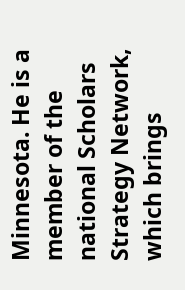Minnesota. He is a member of the national Scholars Strategy Network, which brings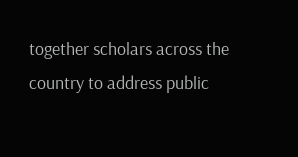together scholars across the country to address public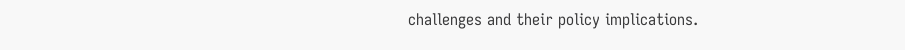challenges and their policy implications.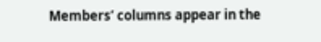Members’ columns appear in the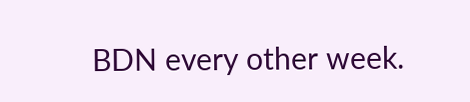BDN every other week.